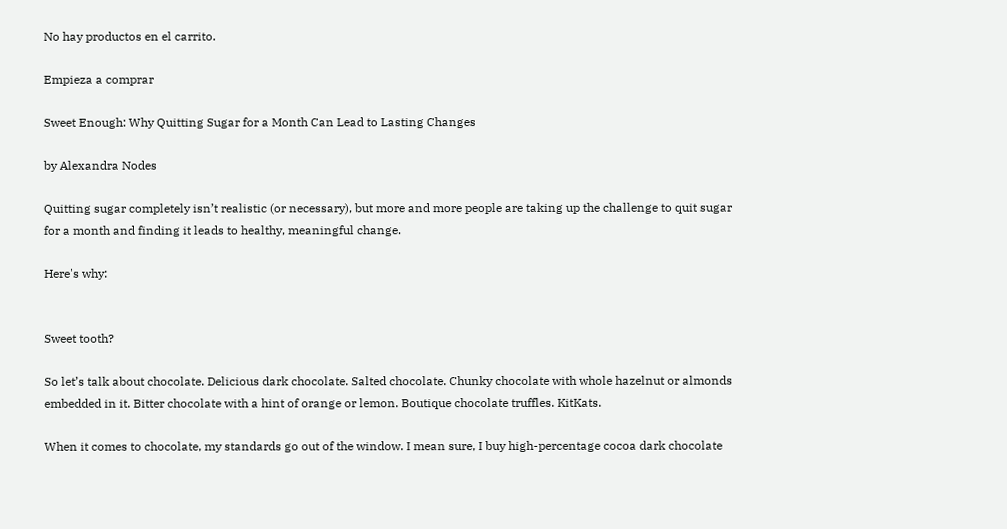No hay productos en el carrito.

Empieza a comprar

Sweet Enough: Why Quitting Sugar for a Month Can Lead to Lasting Changes

by Alexandra Nodes

Quitting sugar completely isn’t realistic (or necessary), but more and more people are taking up the challenge to quit sugar for a month and finding it leads to healthy, meaningful change.

Here's why:


Sweet tooth?

So let’s talk about chocolate. Delicious dark chocolate. Salted chocolate. Chunky chocolate with whole hazelnut or almonds embedded in it. Bitter chocolate with a hint of orange or lemon. Boutique chocolate truffles. KitKats.

When it comes to chocolate, my standards go out of the window. I mean sure, I buy high-percentage cocoa dark chocolate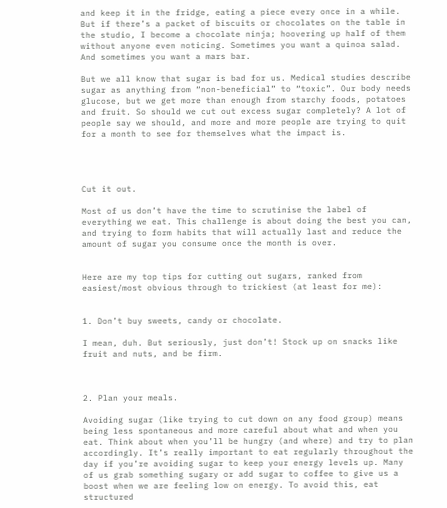and keep it in the fridge, eating a piece every once in a while. But if there’s a packet of biscuits or chocolates on the table in the studio, I become a chocolate ninja; hoovering up half of them without anyone even noticing. Sometimes you want a quinoa salad. And sometimes you want a mars bar.

But we all know that sugar is bad for us. Medical studies describe sugar as anything from “non-beneficial” to “toxic”. Our body needs glucose, but we get more than enough from starchy foods, potatoes and fruit. So should we cut out excess sugar completely? A lot of people say we should, and more and more people are trying to quit for a month to see for themselves what the impact is.




Cut it out.

Most of us don’t have the time to scrutinise the label of everything we eat. This challenge is about doing the best you can, and trying to form habits that will actually last and reduce the amount of sugar you consume once the month is over.


Here are my top tips for cutting out sugars, ranked from easiest/most obvious through to trickiest (at least for me):


1. Don’t buy sweets, candy or chocolate.

I mean, duh. But seriously, just don’t! Stock up on snacks like fruit and nuts, and be firm.



2. Plan your meals.

Avoiding sugar (like trying to cut down on any food group) means being less spontaneous and more careful about what and when you eat. Think about when you’ll be hungry (and where) and try to plan accordingly. It’s really important to eat regularly throughout the day if you’re avoiding sugar to keep your energy levels up. Many of us grab something sugary or add sugar to coffee to give us a boost when we are feeling low on energy. To avoid this, eat structured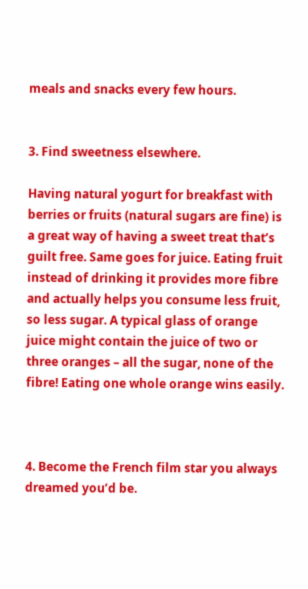meals and snacks every few hours.


3. Find sweetness elsewhere.

Having natural yogurt for breakfast with berries or fruits (natural sugars are fine) is a great way of having a sweet treat that’s guilt free. Same goes for juice. Eating fruit instead of drinking it provides more fibre and actually helps you consume less fruit, so less sugar. A typical glass of orange juice might contain the juice of two or three oranges – all the sugar, none of the fibre! Eating one whole orange wins easily.



4. Become the French film star you always dreamed you’d be.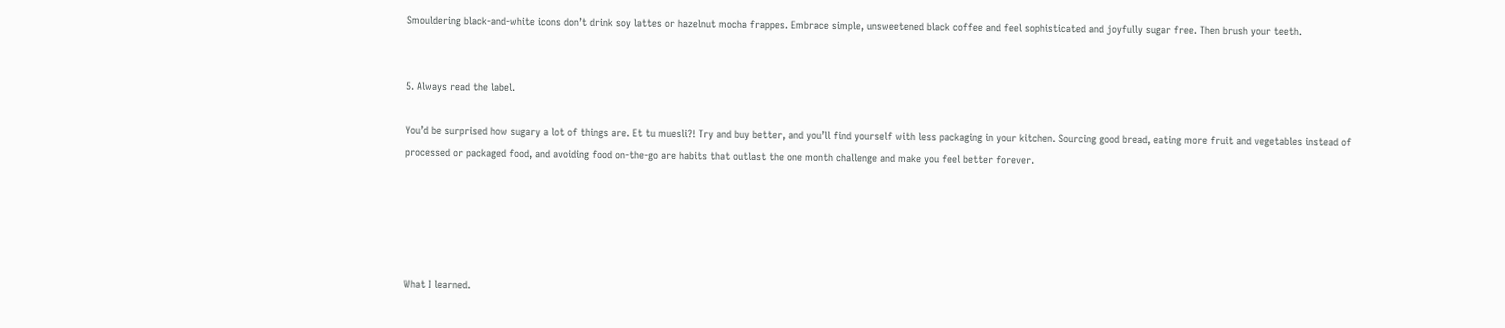Smouldering black-and-white icons don’t drink soy lattes or hazelnut mocha frappes. Embrace simple, unsweetened black coffee and feel sophisticated and joyfully sugar free. Then brush your teeth.


5. Always read the label.

You’d be surprised how sugary a lot of things are. Et tu muesli?! Try and buy better, and you’ll find yourself with less packaging in your kitchen. Sourcing good bread, eating more fruit and vegetables instead of processed or packaged food, and avoiding food on-the-go are habits that outlast the one month challenge and make you feel better forever.





What I learned.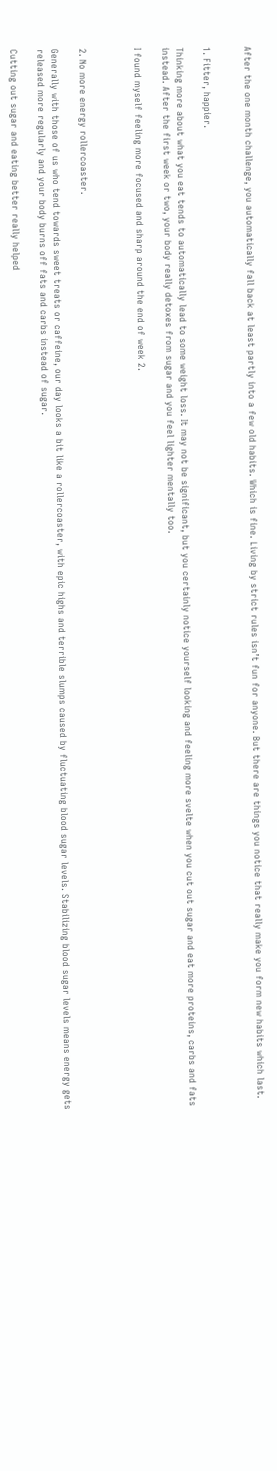After the one month challenge, you automatically fall back at least partly into a few old habits. Which is fine. Living by strict rules isn’t fun for anyone. But there are things you notice that really make you form new habits which last.


1. Fitter, happier.

Thinking more about what you eat tends to automatically lead to some weight loss. It may not be significant, but you certainly notice yourself looking and feeling more svelte when you cut out sugar and eat more proteins, carbs and fats instead. After the first week or two, your body really detoxes from sugar and you feel lighter mentally too.

I found myself feeling more focused and sharp around the end of week 2.



2. No more energy rollercoaster.

Generally with those of us who tend towards sweet treats or caffeine, our day looks a bit like a rollercoaster, with epic highs and terrible slumps caused by fluctuating blood sugar levels. Stabilizing blood sugar levels means energy gets released more regularly and your body burns off fats and carbs instead of sugar.

Cutting out sugar and eating better really helped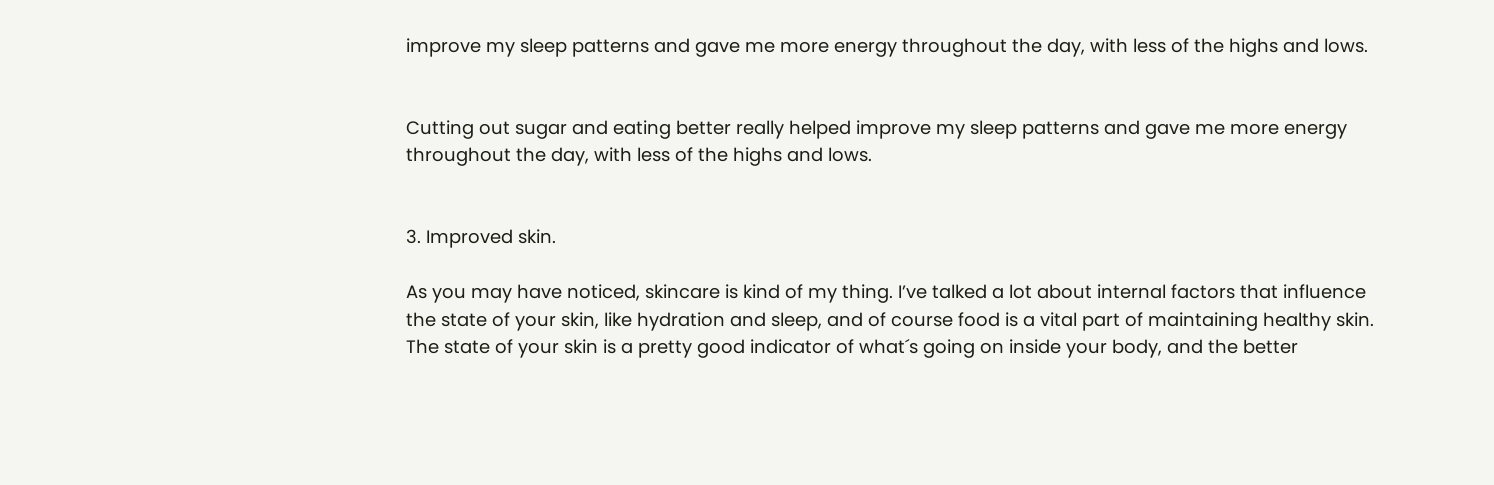improve my sleep patterns and gave me more energy throughout the day, with less of the highs and lows.


Cutting out sugar and eating better really helped improve my sleep patterns and gave me more energy throughout the day, with less of the highs and lows.


3. Improved skin.

As you may have noticed, skincare is kind of my thing. I’ve talked a lot about internal factors that influence the state of your skin, like hydration and sleep, and of course food is a vital part of maintaining healthy skin. The state of your skin is a pretty good indicator of what´s going on inside your body, and the better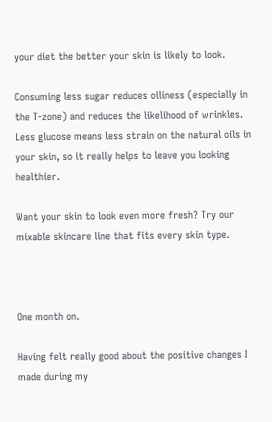your diet the better your skin is likely to look.

Consuming less sugar reduces oiliness (especially in the T-zone) and reduces the likelihood of wrinkles. Less glucose means less strain on the natural oils in your skin, so it really helps to leave you looking healthier.

Want your skin to look even more fresh? Try our mixable skincare line that fits every skin type.



One month on.

Having felt really good about the positive changes I made during my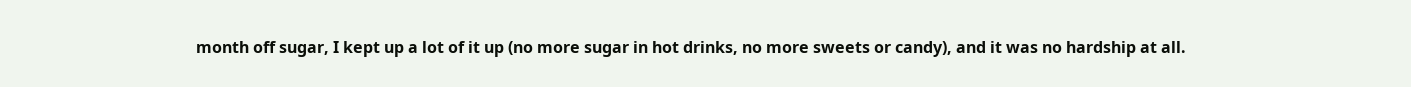month off sugar, I kept up a lot of it up (no more sugar in hot drinks, no more sweets or candy), and it was no hardship at all.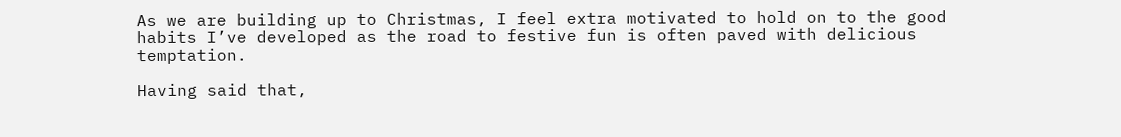As we are building up to Christmas, I feel extra motivated to hold on to the good habits I’ve developed as the road to festive fun is often paved with delicious temptation.

Having said that,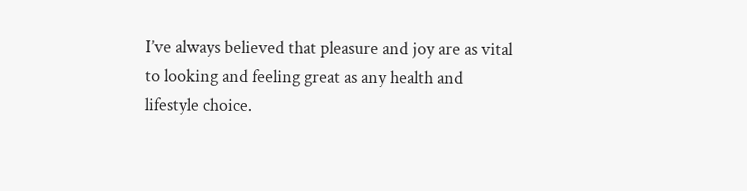I’ve always believed that pleasure and joy are as vital to looking and feeling great as any health and lifestyle choice.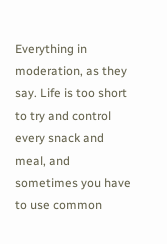Everything in moderation, as they say. Life is too short to try and control every snack and meal, and sometimes you have to use common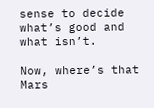sense to decide what’s good and what isn’t.

Now, where’s that Mars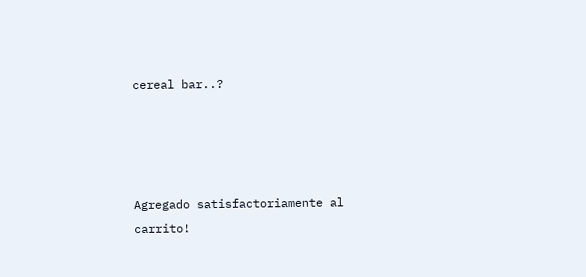cereal bar..?




Agregado satisfactoriamente al carrito!